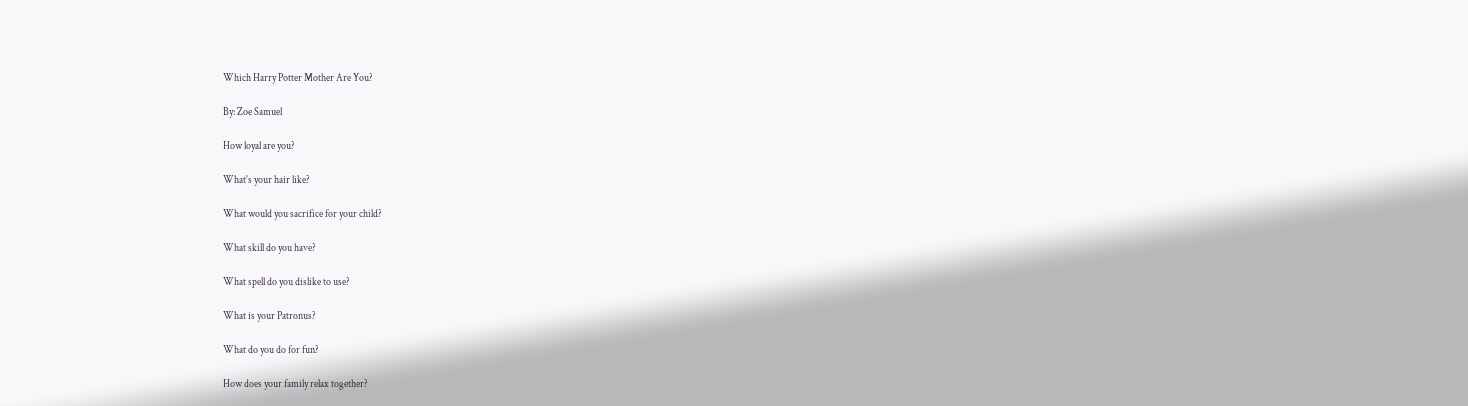Which Harry Potter Mother Are You?

By: Zoe Samuel

How loyal are you?

What's your hair like?

What would you sacrifice for your child?

What skill do you have?

What spell do you dislike to use?

What is your Patronus?

What do you do for fun?

How does your family relax together?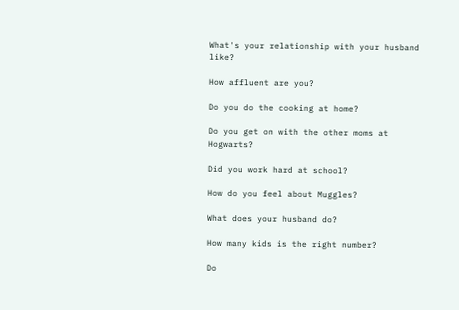What's your relationship with your husband like?

How affluent are you?

Do you do the cooking at home?

Do you get on with the other moms at Hogwarts?

Did you work hard at school?

How do you feel about Muggles?

What does your husband do?

How many kids is the right number?

Do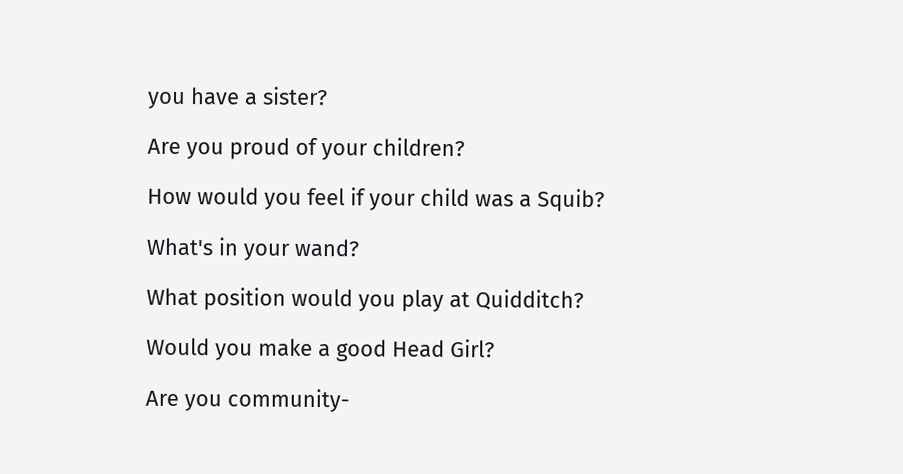you have a sister?

Are you proud of your children?

How would you feel if your child was a Squib?

What's in your wand?

What position would you play at Quidditch?

Would you make a good Head Girl?

Are you community-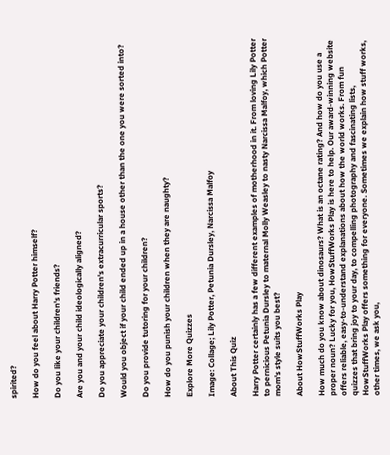spirited?

How do you feel about Harry Potter himself?

Do you like your children's friends?

Are you and your child ideologically aligned?

Do you appreciate your children's extracurricular sports?

Would you object if your child ended up in a house other than the one you were sorted into?

Do you provide tutoring for your children?

How do you punish your children when they are naughty?

Explore More Quizzes

Image: Collage; Lily Potter, Petunia Dursley, Narcissa Malfoy

About This Quiz

Harry Potter certainly has a few different examples of motherhood in it. From loving Lily Potter to pernicious Petunia Dursley to maternal Molly Weasley to nasty Narcissa Malfoy, which Potter mom's style suits you best?

About HowStuffWorks Play

How much do you know about dinosaurs? What is an octane rating? And how do you use a proper noun? Lucky for you, HowStuffWorks Play is here to help. Our award-winning website offers reliable, easy-to-understand explanations about how the world works. From fun quizzes that bring joy to your day, to compelling photography and fascinating lists, HowStuffWorks Play offers something for everyone. Sometimes we explain how stuff works, other times, we ask you,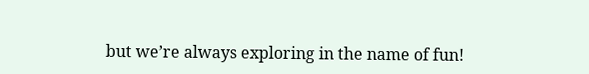but we’re always exploring in the name of fun!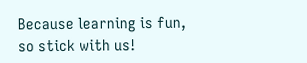Because learning is fun, so stick with us!